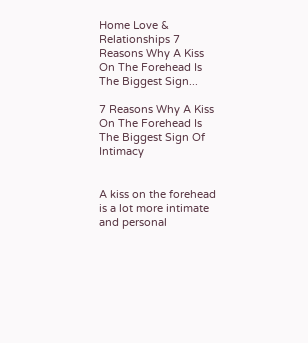Home Love & Relationships 7 Reasons Why A Kiss On The Forehead Is The Biggest Sign...

7 Reasons Why A Kiss On The Forehead Is The Biggest Sign Of Intimacy


A kiss on the forehead is a lot more intimate and personal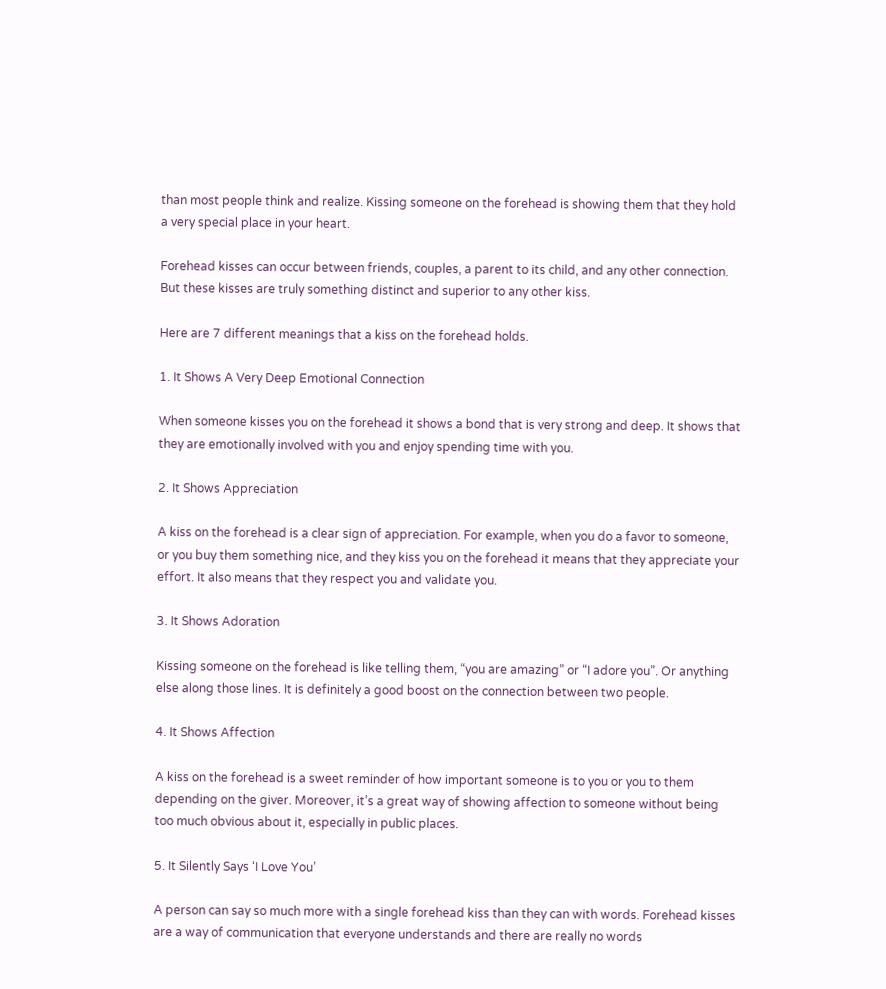than most people think and realize. Kissing someone on the forehead is showing them that they hold a very special place in your heart.

Forehead kisses can occur between friends, couples, a parent to its child, and any other connection. But these kisses are truly something distinct and superior to any other kiss.

Here are 7 different meanings that a kiss on the forehead holds.

1. It Shows A Very Deep Emotional Connection

When someone kisses you on the forehead it shows a bond that is very strong and deep. It shows that they are emotionally involved with you and enjoy spending time with you.

2. It Shows Appreciation

A kiss on the forehead is a clear sign of appreciation. For example, when you do a favor to someone, or you buy them something nice, and they kiss you on the forehead it means that they appreciate your effort. It also means that they respect you and validate you.

3. It Shows Adoration

Kissing someone on the forehead is like telling them, “you are amazing” or “I adore you”. Or anything else along those lines. It is definitely a good boost on the connection between two people.

4. It Shows Affection

A kiss on the forehead is a sweet reminder of how important someone is to you or you to them depending on the giver. Moreover, it’s a great way of showing affection to someone without being too much obvious about it, especially in public places.

5. It Silently Says ‘I Love You’

A person can say so much more with a single forehead kiss than they can with words. Forehead kisses are a way of communication that everyone understands and there are really no words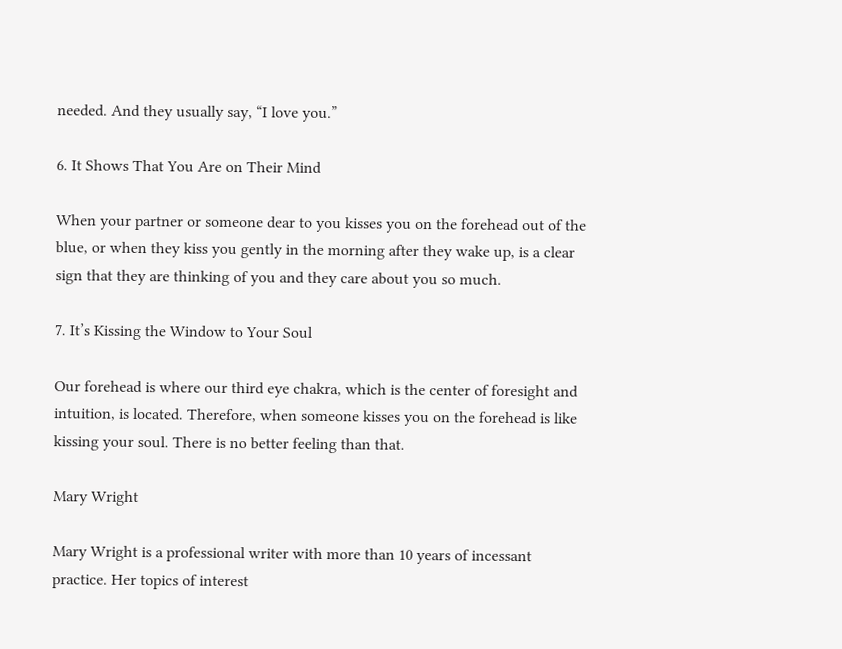needed. And they usually say, “I love you.”

6. It Shows That You Are on Their Mind

When your partner or someone dear to you kisses you on the forehead out of the blue, or when they kiss you gently in the morning after they wake up, is a clear sign that they are thinking of you and they care about you so much.

7. It’s Kissing the Window to Your Soul

Our forehead is where our third eye chakra, which is the center of foresight and intuition, is located. Therefore, when someone kisses you on the forehead is like kissing your soul. There is no better feeling than that.

Mary Wright

Mary Wright is a professional writer with more than 10 years of incessant practice. Her topics of interest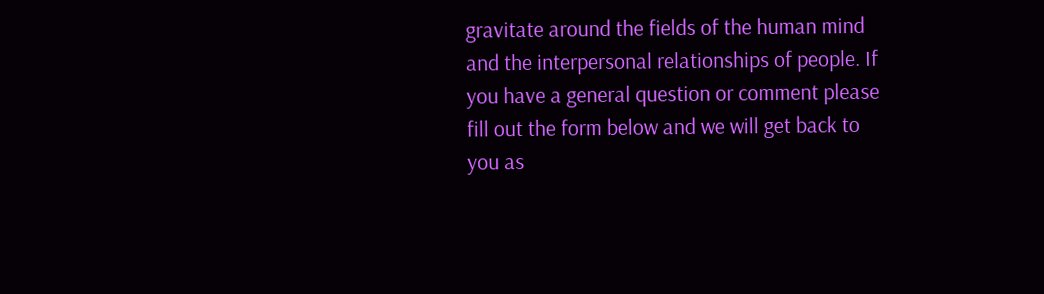gravitate around the fields of the human mind and the interpersonal relationships of people. If you have a general question or comment please fill out the form below and we will get back to you as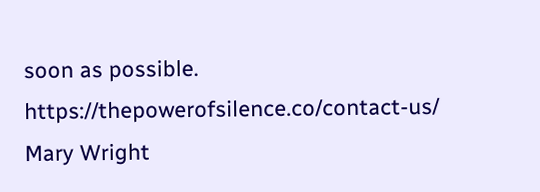soon as possible. https://thepowerofsilence.co/contact-us/
Mary Wright